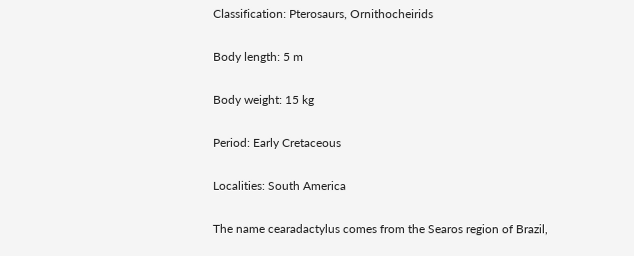Classification: Pterosaurs, Ornithocheirids

Body length: 5 m

Body weight: 15 kg

Period: Early Cretaceous

Localities: South America

The name cearadactylus comes from the Searos region of Brazil,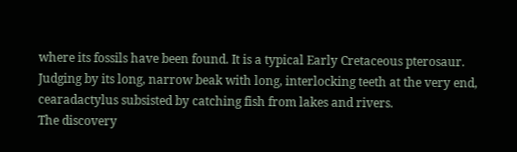where its fossils have been found. It is a typical Early Cretaceous pterosaur. Judging by its long, narrow beak with long, interlocking teeth at the very end, cearadactylus subsisted by catching fish from lakes and rivers.
The discovery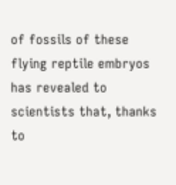of fossils of these flying reptile embryos has revealed to scientists that, thanks to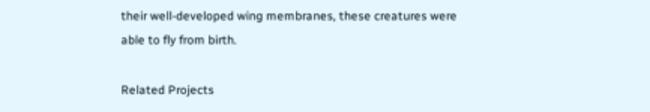their well-developed wing membranes, these creatures were able to fly from birth.

Related Projects